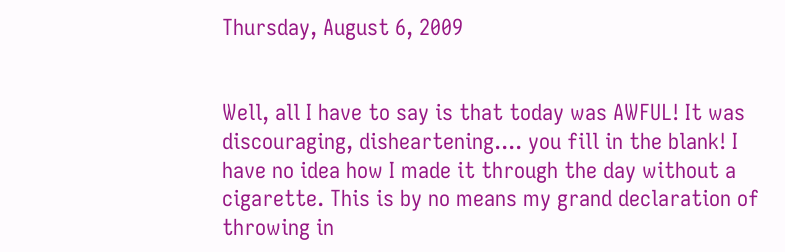Thursday, August 6, 2009


Well, all I have to say is that today was AWFUL! It was discouraging, disheartening.... you fill in the blank! I have no idea how I made it through the day without a cigarette. This is by no means my grand declaration of throwing in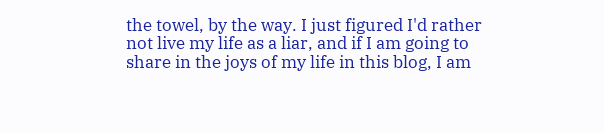the towel, by the way. I just figured I'd rather not live my life as a liar, and if I am going to share in the joys of my life in this blog, I am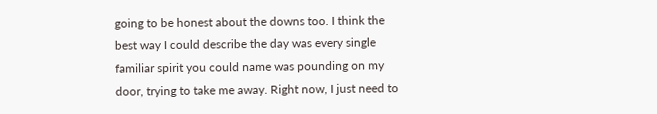going to be honest about the downs too. I think the best way I could describe the day was every single familiar spirit you could name was pounding on my door, trying to take me away. Right now, I just need to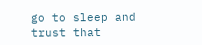go to sleep and trust that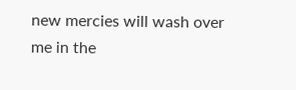new mercies will wash over me in the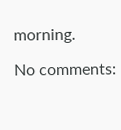morning.

No comments: